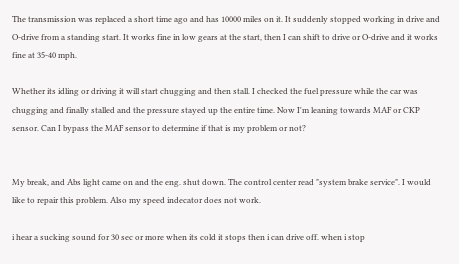The transmission was replaced a short time ago and has 10000 miles on it. It suddenly stopped working in drive and O-drive from a standing start. It works fine in low gears at the start, then I can shift to drive or O-drive and it works fine at 35-40 mph.

Whether its idling or driving it will start chugging and then stall. I checked the fuel pressure while the car was chugging and finally stalled and the pressure stayed up the entire time. Now I'm leaning towards MAF or CKP sensor. Can I bypass the MAF sensor to determine if that is my problem or not?


My break, and Abs light came on and the eng. shut down. The control center read "system brake service". I would like to repair this problem. Also my speed indecator does not work.

i hear a sucking sound for 30 sec or more when its cold it stops then i can drive off. when i stop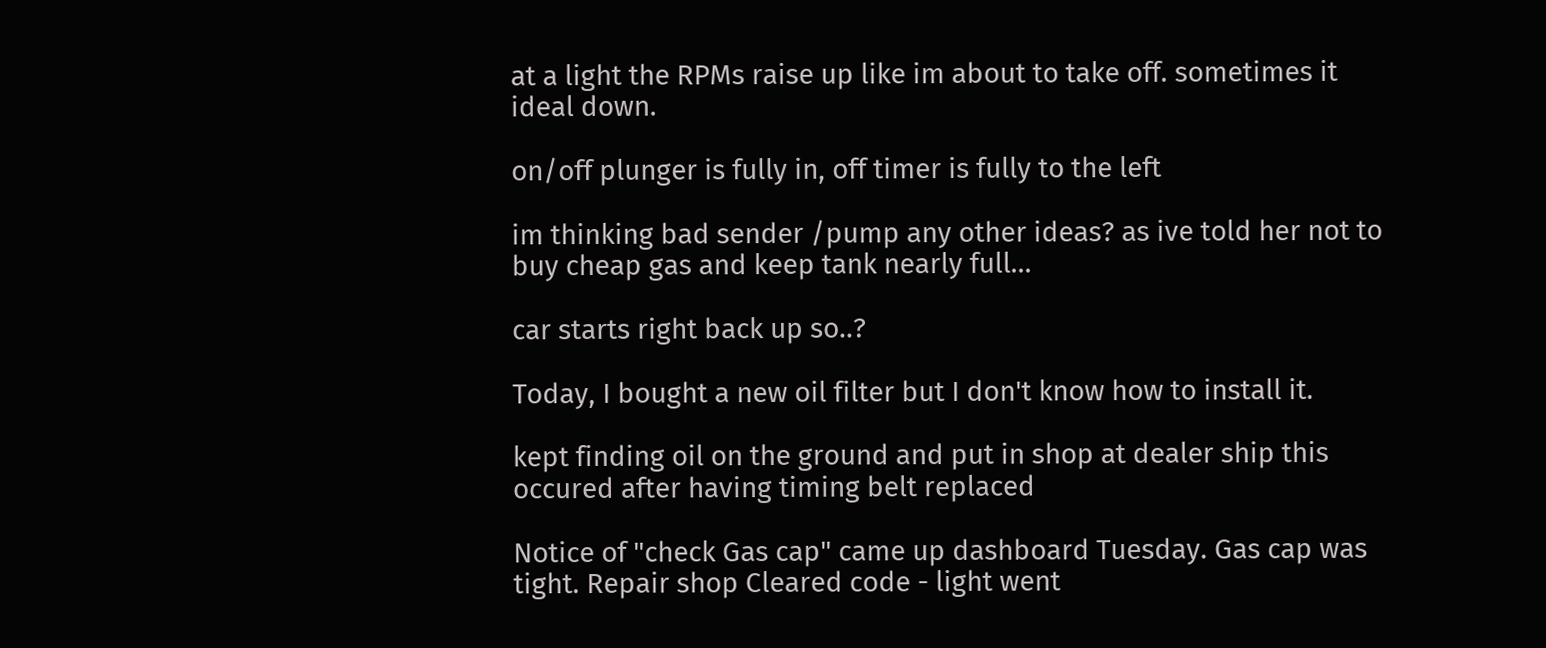at a light the RPMs raise up like im about to take off. sometimes it ideal down.

on/off plunger is fully in, off timer is fully to the left

im thinking bad sender /pump any other ideas? as ive told her not to buy cheap gas and keep tank nearly full...

car starts right back up so..?

Today, I bought a new oil filter but I don't know how to install it.

kept finding oil on the ground and put in shop at dealer ship this occured after having timing belt replaced

Notice of "check Gas cap" came up dashboard Tuesday. Gas cap was tight. Repair shop Cleared code - light went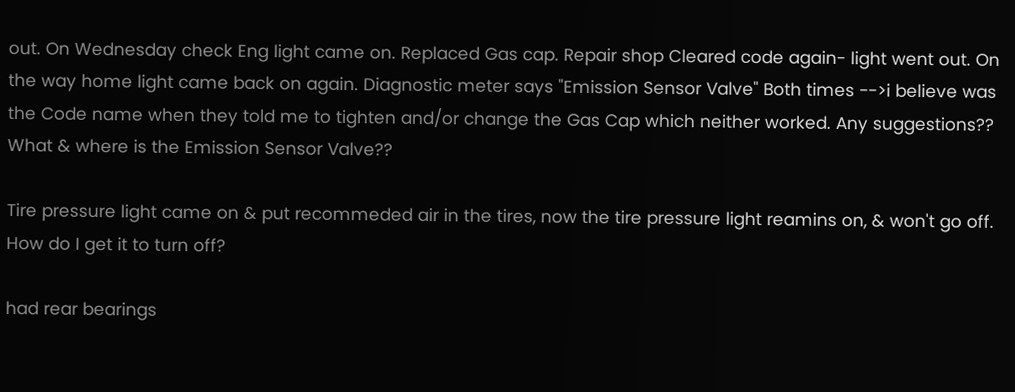out. On Wednesday check Eng light came on. Replaced Gas cap. Repair shop Cleared code again- light went out. On the way home light came back on again. Diagnostic meter says "Emission Sensor Valve" Both times -->i believe was the Code name when they told me to tighten and/or change the Gas Cap which neither worked. Any suggestions?? What & where is the Emission Sensor Valve??

Tire pressure light came on & put recommeded air in the tires, now the tire pressure light reamins on, & won't go off. How do I get it to turn off?

had rear bearings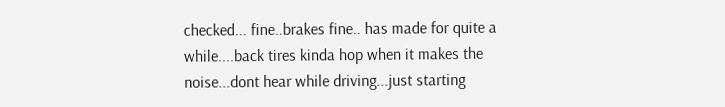checked... fine..brakes fine.. has made for quite a while....back tires kinda hop when it makes the noise...dont hear while driving...just starting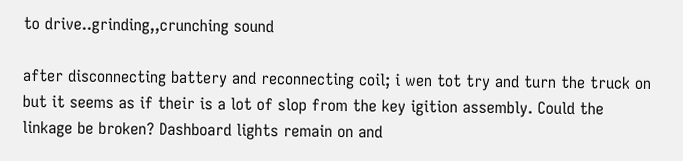to drive..grinding,,crunching sound

after disconnecting battery and reconnecting coil; i wen tot try and turn the truck on but it seems as if their is a lot of slop from the key igition assembly. Could the linkage be broken? Dashboard lights remain on and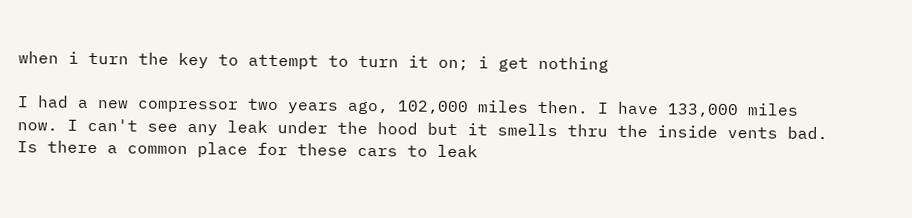when i turn the key to attempt to turn it on; i get nothing

I had a new compressor two years ago, 102,000 miles then. I have 133,000 miles now. I can't see any leak under the hood but it smells thru the inside vents bad. Is there a common place for these cars to leak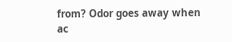from? Odor goes away when ac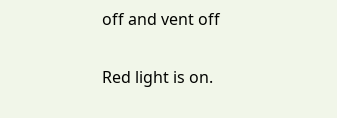off and vent off

Red light is on.